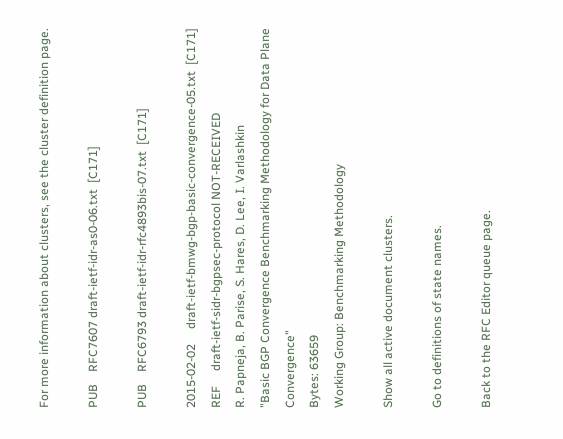For more information about clusters, see the cluster definition page.

PUB    RFC7607 draft-ietf-idr-as0-06.txt  [C171]

PUB    RFC6793 draft-ietf-idr-rfc4893bis-07.txt  [C171]

2015-02-02     draft-ietf-bmwg-bgp-basic-convergence-05.txt  [C171]
REF     draft-ietf-sidr-bgpsec-protocol NOT-RECEIVED
R. Papneja, B. Parise, S. Hares, D. Lee, I. Varlashkin
"Basic BGP Convergence Benchmarking Methodology for Data Plane Convergence"
Bytes: 63659
Working Group: Benchmarking Methodology

Show all active document clusters.

Go to definitions of state names.

Back to the RFC Editor queue page.